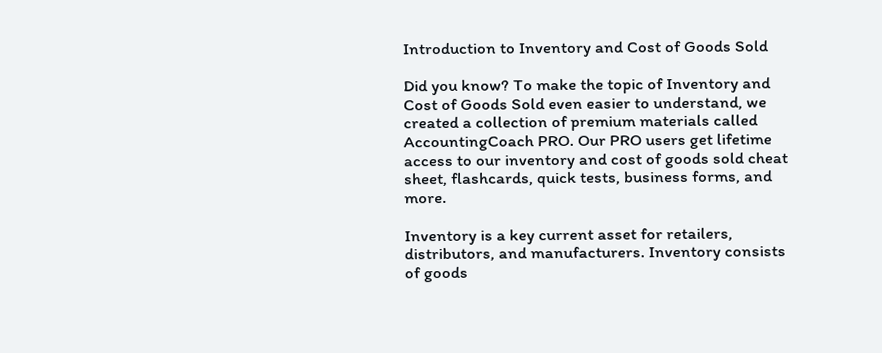Introduction to Inventory and Cost of Goods Sold

Did you know? To make the topic of Inventory and Cost of Goods Sold even easier to understand, we created a collection of premium materials called AccountingCoach PRO. Our PRO users get lifetime access to our inventory and cost of goods sold cheat sheet, flashcards, quick tests, business forms, and more.

Inventory is a key current asset for retailers, distributors, and manufacturers. Inventory consists of goods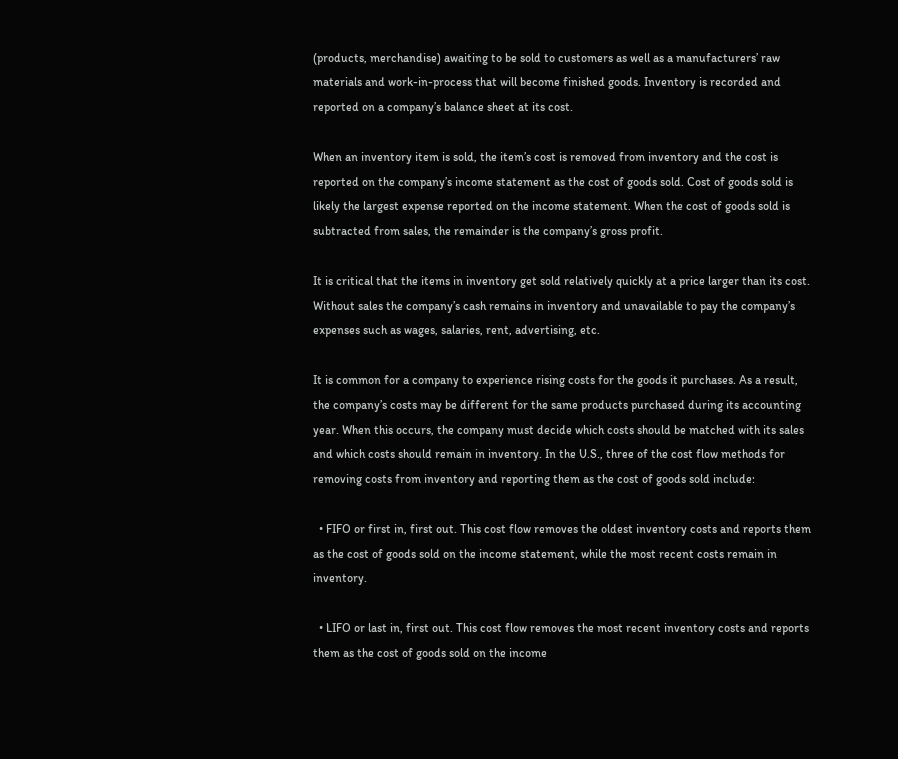(products, merchandise) awaiting to be sold to customers as well as a manufacturers’ raw materials and work-in-process that will become finished goods. Inventory is recorded and reported on a company’s balance sheet at its cost.

When an inventory item is sold, the item’s cost is removed from inventory and the cost is reported on the company’s income statement as the cost of goods sold. Cost of goods sold is likely the largest expense reported on the income statement. When the cost of goods sold is subtracted from sales, the remainder is the company’s gross profit.

It is critical that the items in inventory get sold relatively quickly at a price larger than its cost. Without sales the company’s cash remains in inventory and unavailable to pay the company’s expenses such as wages, salaries, rent, advertising, etc.

It is common for a company to experience rising costs for the goods it purchases. As a result, the company’s costs may be different for the same products purchased during its accounting year. When this occurs, the company must decide which costs should be matched with its sales and which costs should remain in inventory. In the U.S., three of the cost flow methods for removing costs from inventory and reporting them as the cost of goods sold include:

  • FIFO or first in, first out. This cost flow removes the oldest inventory costs and reports them as the cost of goods sold on the income statement, while the most recent costs remain in inventory.

  • LIFO or last in, first out. This cost flow removes the most recent inventory costs and reports them as the cost of goods sold on the income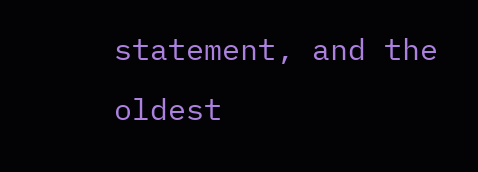statement, and the oldest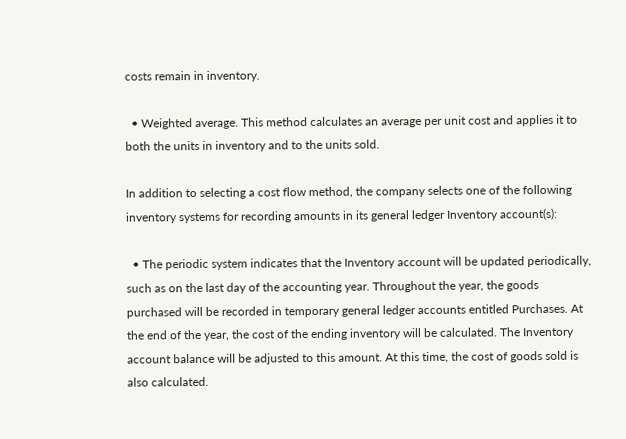costs remain in inventory.

  • Weighted average. This method calculates an average per unit cost and applies it to both the units in inventory and to the units sold.

In addition to selecting a cost flow method, the company selects one of the following inventory systems for recording amounts in its general ledger Inventory account(s):

  • The periodic system indicates that the Inventory account will be updated periodically, such as on the last day of the accounting year. Throughout the year, the goods purchased will be recorded in temporary general ledger accounts entitled Purchases. At the end of the year, the cost of the ending inventory will be calculated. The Inventory account balance will be adjusted to this amount. At this time, the cost of goods sold is also calculated.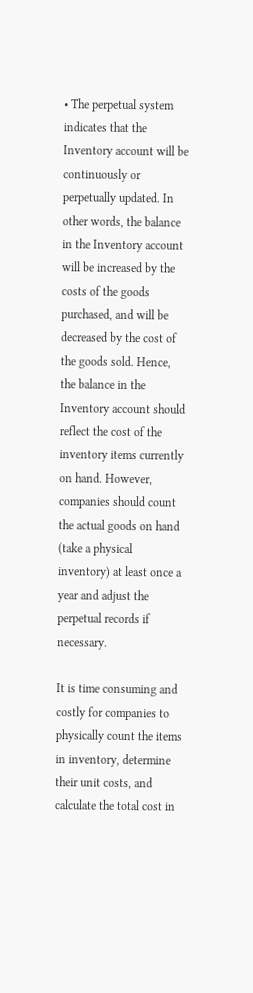• The perpetual system indicates that the Inventory account will be continuously or perpetually updated. In other words, the balance in the Inventory account will be increased by the costs of the goods purchased, and will be decreased by the cost of the goods sold. Hence, the balance in the Inventory account should reflect the cost of the inventory items currently on hand. However, companies should count the actual goods on hand (take a physical inventory) at least once a year and adjust the perpetual records if necessary.

It is time consuming and costly for companies to physically count the items in inventory, determine their unit costs, and calculate the total cost in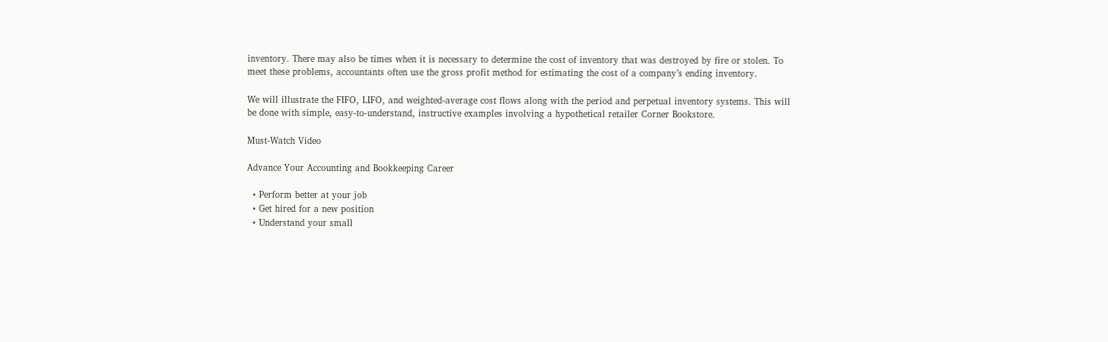inventory. There may also be times when it is necessary to determine the cost of inventory that was destroyed by fire or stolen. To meet these problems, accountants often use the gross profit method for estimating the cost of a company’s ending inventory.

We will illustrate the FIFO, LIFO, and weighted-average cost flows along with the period and perpetual inventory systems. This will be done with simple, easy-to-understand, instructive examples involving a hypothetical retailer Corner Bookstore.

Must-Watch Video

Advance Your Accounting and Bookkeeping Career

  • Perform better at your job
  • Get hired for a new position
  • Understand your small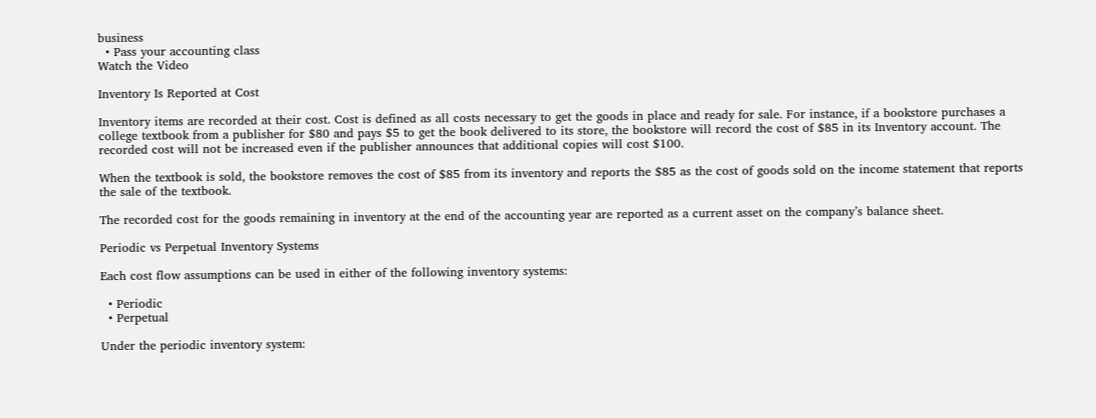business
  • Pass your accounting class
Watch the Video

Inventory Is Reported at Cost

Inventory items are recorded at their cost. Cost is defined as all costs necessary to get the goods in place and ready for sale. For instance, if a bookstore purchases a college textbook from a publisher for $80 and pays $5 to get the book delivered to its store, the bookstore will record the cost of $85 in its Inventory account. The recorded cost will not be increased even if the publisher announces that additional copies will cost $100.

When the textbook is sold, the bookstore removes the cost of $85 from its inventory and reports the $85 as the cost of goods sold on the income statement that reports the sale of the textbook.

The recorded cost for the goods remaining in inventory at the end of the accounting year are reported as a current asset on the company’s balance sheet.

Periodic vs Perpetual Inventory Systems

Each cost flow assumptions can be used in either of the following inventory systems:

  • Periodic
  • Perpetual

Under the periodic inventory system: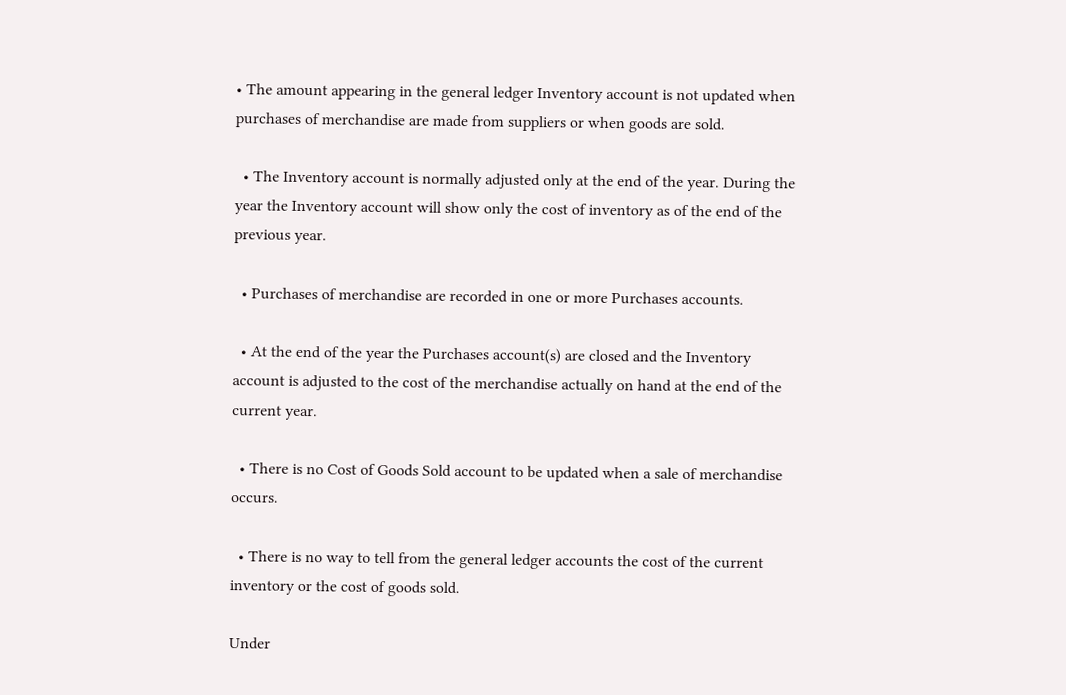• The amount appearing in the general ledger Inventory account is not updated when purchases of merchandise are made from suppliers or when goods are sold.

  • The Inventory account is normally adjusted only at the end of the year. During the year the Inventory account will show only the cost of inventory as of the end of the previous year.

  • Purchases of merchandise are recorded in one or more Purchases accounts.

  • At the end of the year the Purchases account(s) are closed and the Inventory account is adjusted to the cost of the merchandise actually on hand at the end of the current year.

  • There is no Cost of Goods Sold account to be updated when a sale of merchandise occurs.

  • There is no way to tell from the general ledger accounts the cost of the current inventory or the cost of goods sold.

Under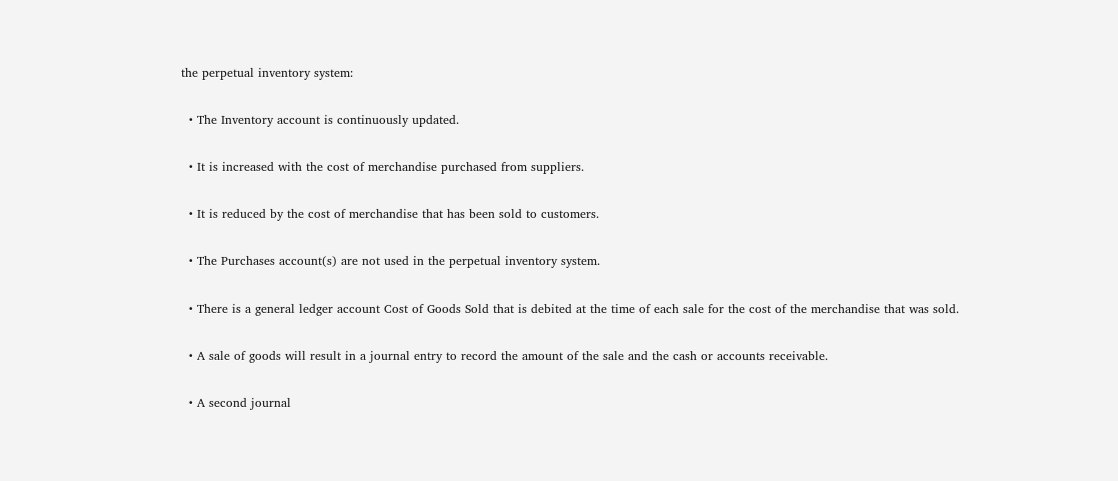the perpetual inventory system:

  • The Inventory account is continuously updated.

  • It is increased with the cost of merchandise purchased from suppliers.

  • It is reduced by the cost of merchandise that has been sold to customers.

  • The Purchases account(s) are not used in the perpetual inventory system.

  • There is a general ledger account Cost of Goods Sold that is debited at the time of each sale for the cost of the merchandise that was sold.

  • A sale of goods will result in a journal entry to record the amount of the sale and the cash or accounts receivable.

  • A second journal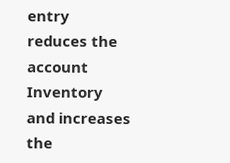entry reduces the account Inventory and increases the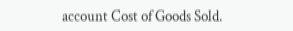account Cost of Goods Sold.